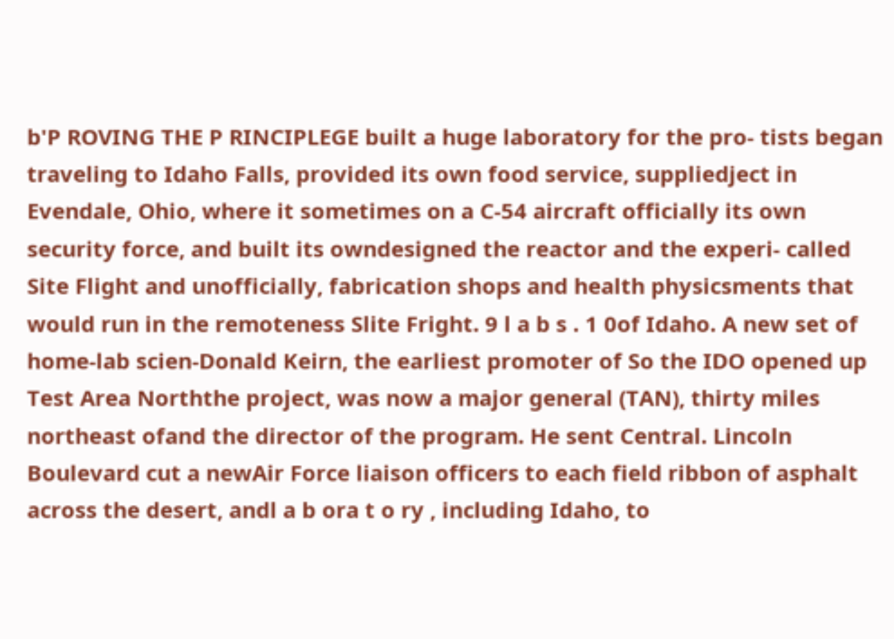b'P ROVING THE P RINCIPLEGE built a huge laboratory for the pro- tists began traveling to Idaho Falls, provided its own food service, suppliedject in Evendale, Ohio, where it sometimes on a C-54 aircraft officially its own security force, and built its owndesigned the reactor and the experi- called Site Flight and unofficially, fabrication shops and health physicsments that would run in the remoteness Slite Fright. 9 l a b s . 1 0of Idaho. A new set of home-lab scien-Donald Keirn, the earliest promoter of So the IDO opened up Test Area Norththe project, was now a major general (TAN), thirty miles northeast ofand the director of the program. He sent Central. Lincoln Boulevard cut a newAir Force liaison officers to each field ribbon of asphalt across the desert, andl a b ora t o ry , including Idaho, to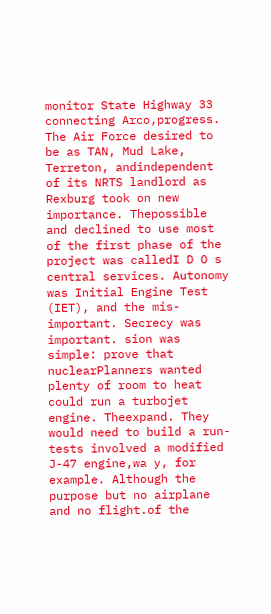monitor State Highway 33 connecting Arco,progress. The Air Force desired to be as TAN, Mud Lake, Terreton, andindependent of its NRTS landlord as Rexburg took on new importance. Thepossible and declined to use most of the first phase of the project was calledI D O s central services. Autonomy was Initial Engine Test (IET), and the mis-important. Secrecy was important. sion was simple: prove that nuclearPlanners wanted plenty of room to heat could run a turbojet engine. Theexpand. They would need to build a run- tests involved a modified J-47 engine,wa y, for example. Although the purpose but no airplane and no flight.of the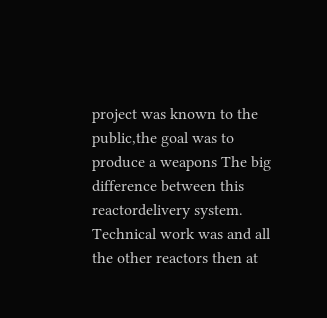project was known to the public,the goal was to produce a weapons The big difference between this reactordelivery system. Technical work was and all the other reactors then at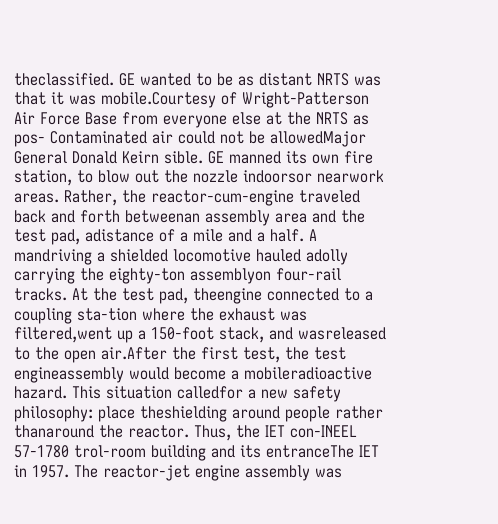theclassified. GE wanted to be as distant NRTS was that it was mobile.Courtesy of Wright-Patterson Air Force Base from everyone else at the NRTS as pos- Contaminated air could not be allowedMajor General Donald Keirn sible. GE manned its own fire station, to blow out the nozzle indoorsor nearwork areas. Rather, the reactor-cum-engine traveled back and forth betweenan assembly area and the test pad, adistance of a mile and a half. A mandriving a shielded locomotive hauled adolly carrying the eighty-ton assemblyon four-rail tracks. At the test pad, theengine connected to a coupling sta-tion where the exhaust was filtered,went up a 150-foot stack, and wasreleased to the open air.After the first test, the test engineassembly would become a mobileradioactive hazard. This situation calledfor a new safety philosophy: place theshielding around people rather thanaround the reactor. Thus, the IET con-INEEL 57-1780 trol-room building and its entranceThe IET in 1957. The reactor-jet engine assembly was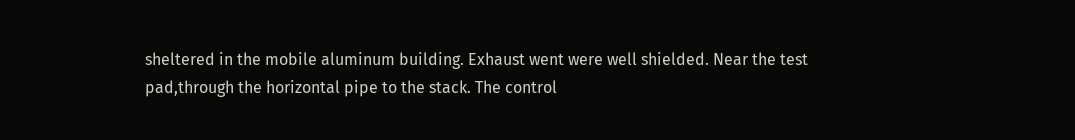sheltered in the mobile aluminum building. Exhaust went were well shielded. Near the test pad,through the horizontal pipe to the stack. The control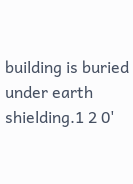building is buried under earth shielding.1 2 0'